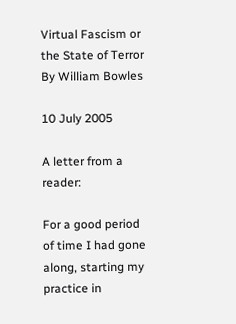Virtual Fascism or the State of Terror By William Bowles

10 July 2005

A letter from a reader:

For a good period of time I had gone along, starting my practice in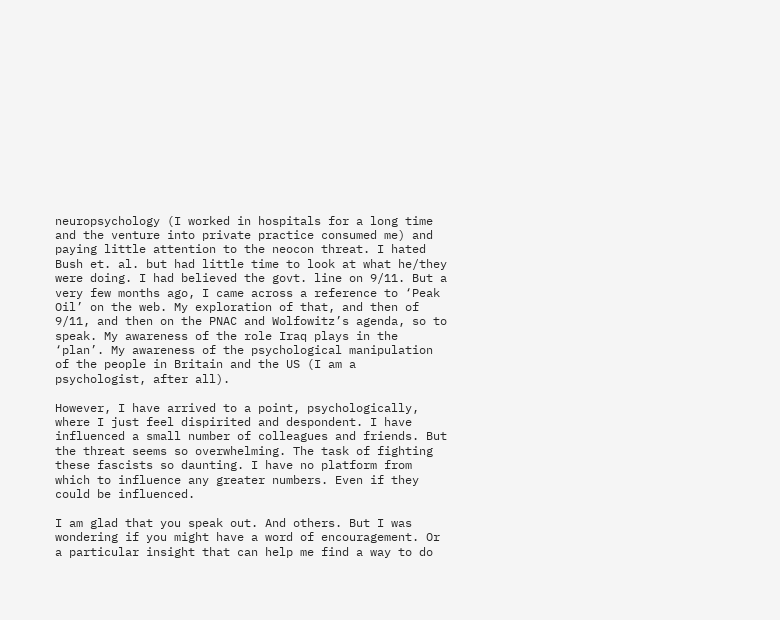neuropsychology (I worked in hospitals for a long time and the venture into private practice consumed me) and paying little attention to the neocon threat. I hated Bush et. al. but had little time to look at what he/they were doing. I had believed the govt. line on 9/11. But a very few months ago, I came across a reference to ‘Peak Oil’ on the web. My exploration of that, and then of 9/11, and then on the PNAC and Wolfowitz’s agenda, so to speak. My awareness of the role Iraq plays in the ‘plan’. My awareness of the psychological manipulation of the people in Britain and the US (I am a psychologist, after all).

However, I have arrived to a point, psychologically, where I just feel dispirited and despondent. I have influenced a small number of colleagues and friends. But the threat seems so overwhelming. The task of fighting these fascists so daunting. I have no platform from which to influence any greater numbers. Even if they could be influenced.

I am glad that you speak out. And others. But I was wondering if you might have a word of encouragement. Or a particular insight that can help me find a way to do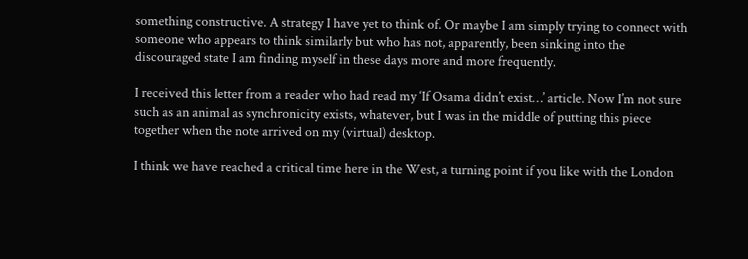something constructive. A strategy I have yet to think of. Or maybe I am simply trying to connect with someone who appears to think similarly but who has not, apparently, been sinking into the discouraged state I am finding myself in these days more and more frequently.

I received this letter from a reader who had read my ‘If Osama didn’t exist…’ article. Now I’m not sure such as an animal as synchronicity exists, whatever, but I was in the middle of putting this piece together when the note arrived on my (virtual) desktop.

I think we have reached a critical time here in the West, a turning point if you like with the London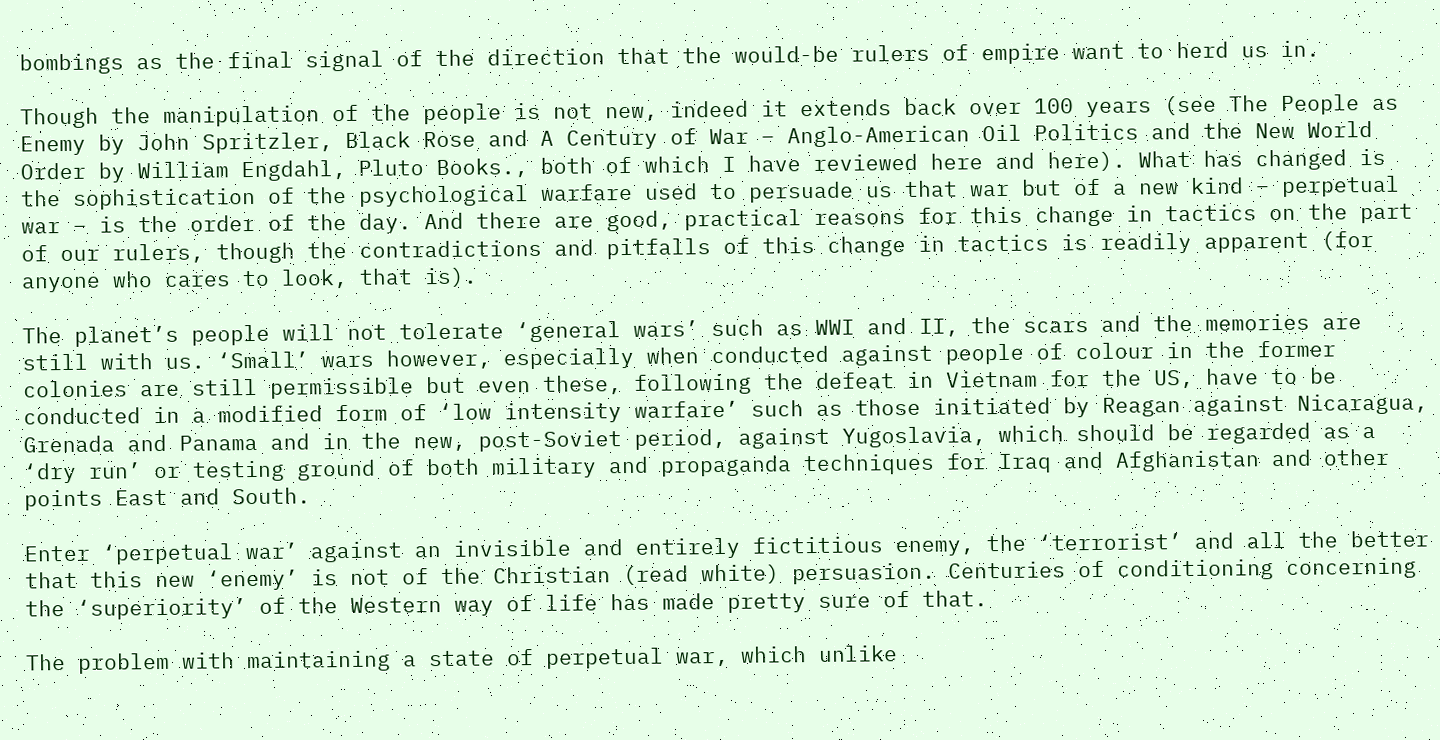bombings as the final signal of the direction that the would-be rulers of empire want to herd us in.

Though the manipulation of the people is not new, indeed it extends back over 100 years (see The People as Enemy by John Spritzler, Black Rose and A Century of War – Anglo-American Oil Politics and the New World Order by William Engdahl, Pluto Books., both of which I have reviewed here and here). What has changed is the sophistication of the psychological warfare used to persuade us that war but of a new kind – perpetual war – is the order of the day. And there are good, practical reasons for this change in tactics on the part of our rulers, though the contradictions and pitfalls of this change in tactics is readily apparent (for anyone who cares to look, that is).

The planet’s people will not tolerate ‘general wars’ such as WWI and II, the scars and the memories are still with us. ‘Small’ wars however, especially when conducted against people of colour in the former colonies are still permissible but even these, following the defeat in Vietnam for the US, have to be conducted in a modified form of ‘low intensity warfare’ such as those initiated by Reagan against Nicaragua, Grenada and Panama and in the new, post-Soviet period, against Yugoslavia, which should be regarded as a ‘dry run’ or testing ground of both military and propaganda techniques for Iraq and Afghanistan and other points East and South.

Enter ‘perpetual war’ against an invisible and entirely fictitious enemy, the ‘terrorist’ and all the better that this new ‘enemy’ is not of the Christian (read white) persuasion. Centuries of conditioning concerning the ‘superiority’ of the Western way of life has made pretty sure of that.

The problem with maintaining a state of perpetual war, which unlike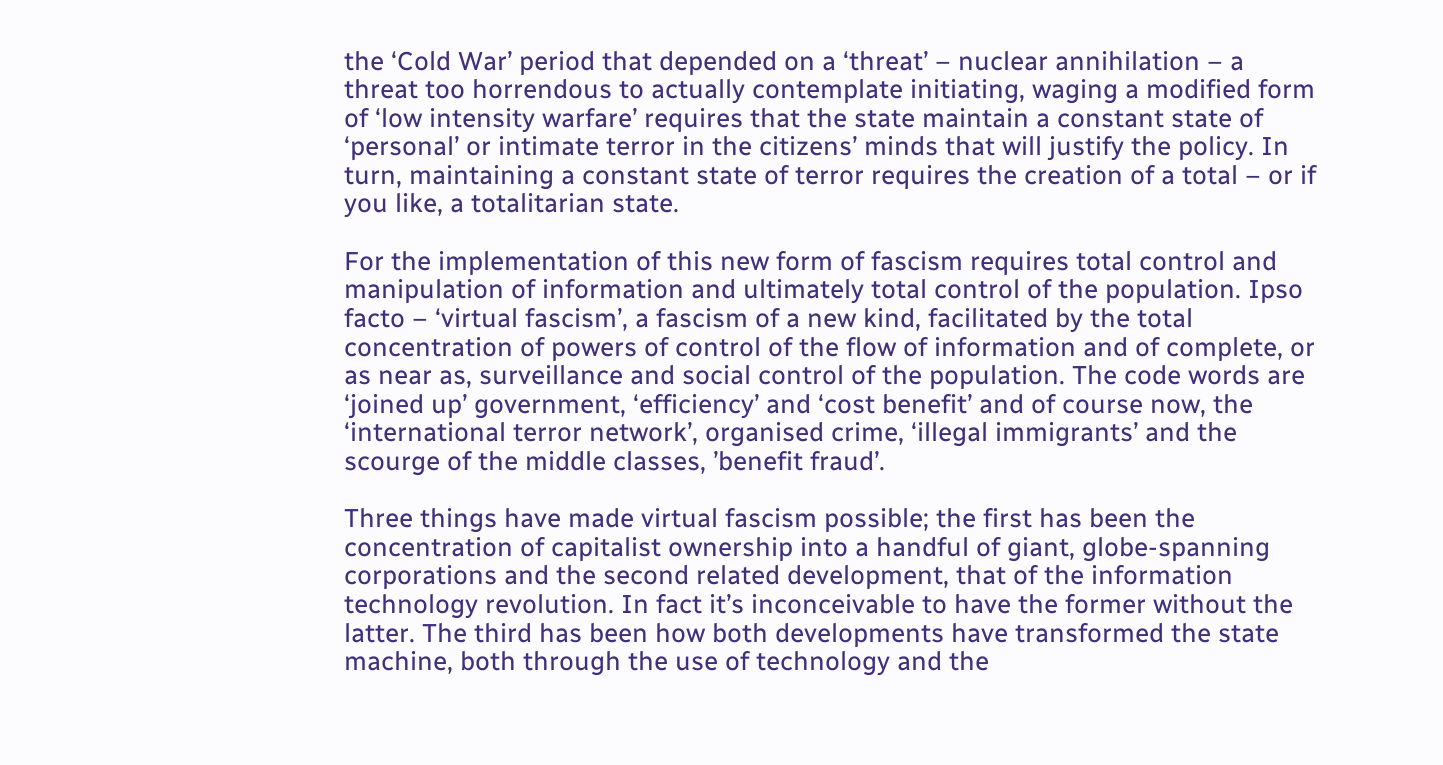the ‘Cold War’ period that depended on a ‘threat’ – nuclear annihilation – a threat too horrendous to actually contemplate initiating, waging a modified form of ‘low intensity warfare’ requires that the state maintain a constant state of ‘personal’ or intimate terror in the citizens’ minds that will justify the policy. In turn, maintaining a constant state of terror requires the creation of a total – or if you like, a totalitarian state.

For the implementation of this new form of fascism requires total control and manipulation of information and ultimately total control of the population. Ipso facto – ‘virtual fascism’, a fascism of a new kind, facilitated by the total concentration of powers of control of the flow of information and of complete, or as near as, surveillance and social control of the population. The code words are ‘joined up’ government, ‘efficiency’ and ‘cost benefit’ and of course now, the ‘international terror network’, organised crime, ‘illegal immigrants’ and the scourge of the middle classes, ’benefit fraud’.

Three things have made virtual fascism possible; the first has been the concentration of capitalist ownership into a handful of giant, globe-spanning corporations and the second related development, that of the information technology revolution. In fact it’s inconceivable to have the former without the latter. The third has been how both developments have transformed the state machine, both through the use of technology and the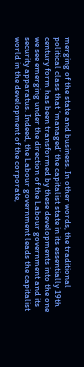merging of the state and business. In other words, the traditional political class that ‘managed’ the capitalist state in its essentially 19th century form has been transformed by these developments into the one we see emerging under the direction of the Labour government and its security apparatus. Indeed, the Labour government leads the capitalist world in the development of the corporate,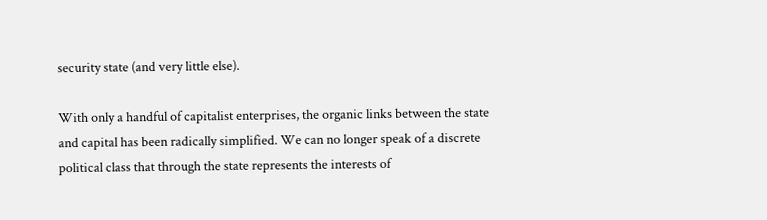security state (and very little else).

With only a handful of capitalist enterprises, the organic links between the state and capital has been radically simplified. We can no longer speak of a discrete political class that through the state represents the interests of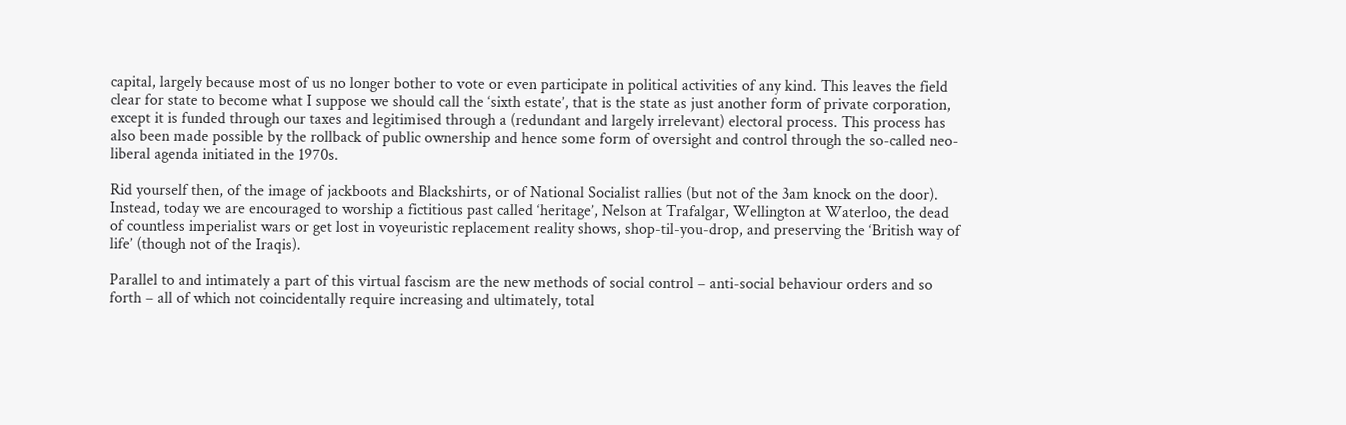capital, largely because most of us no longer bother to vote or even participate in political activities of any kind. This leaves the field clear for state to become what I suppose we should call the ‘sixth estate’, that is the state as just another form of private corporation, except it is funded through our taxes and legitimised through a (redundant and largely irrelevant) electoral process. This process has also been made possible by the rollback of public ownership and hence some form of oversight and control through the so-called neo-liberal agenda initiated in the 1970s.

Rid yourself then, of the image of jackboots and Blackshirts, or of National Socialist rallies (but not of the 3am knock on the door). Instead, today we are encouraged to worship a fictitious past called ‘heritage’, Nelson at Trafalgar, Wellington at Waterloo, the dead of countless imperialist wars or get lost in voyeuristic replacement reality shows, shop-til-you-drop, and preserving the ‘British way of life’ (though not of the Iraqis).

Parallel to and intimately a part of this virtual fascism are the new methods of social control – anti-social behaviour orders and so forth – all of which not coincidentally require increasing and ultimately, total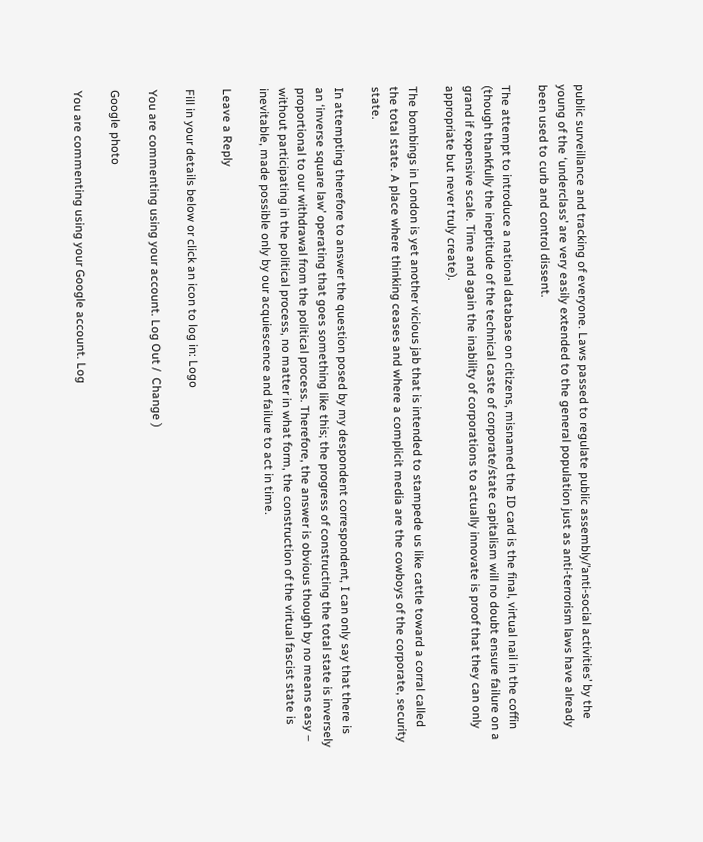public surveillance and tracking of everyone. Laws passed to regulate public assembly/’anti-social activities’ by the young of the ‘underclass’ are very easily extended to the general population just as anti-terrorism laws have already been used to curb and control dissent.

The attempt to introduce a national database on citizens, misnamed the ID card is the final, virtual nail in the coffin (though thankfully the ineptitude of the technical caste of corporate/state capitalism will no doubt ensure failure on a grand if expensive scale. Time and again the inability of corporations to actually innovate is proof that they can only appropriate but never truly create).

The bombings in London is yet another vicious jab that is intended to stampede us like cattle toward a corral called the total state. A place where thinking ceases and where a complicit media are the cowboys of the corporate, security state.

In attempting therefore to answer the question posed by my despondent correspondent, I can only say that there is an ‘inverse square law’ operating that goes something like this; the progress of constructing the total state is inversely proportional to our withdrawal from the political process. Therefore, the answer is obvious though by no means easy – without participating in the political process, no matter in what form, the construction of the virtual fascist state is inevitable, made possible only by our acquiescence and failure to act in time.

Leave a Reply

Fill in your details below or click an icon to log in: Logo

You are commenting using your account. Log Out /  Change )

Google photo

You are commenting using your Google account. Log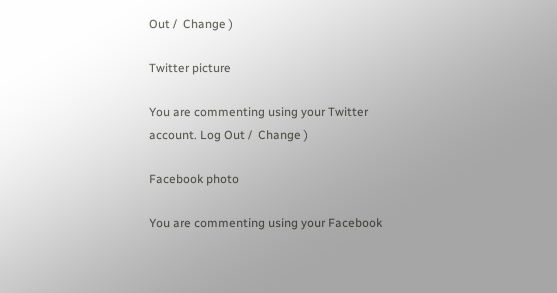Out /  Change )

Twitter picture

You are commenting using your Twitter account. Log Out /  Change )

Facebook photo

You are commenting using your Facebook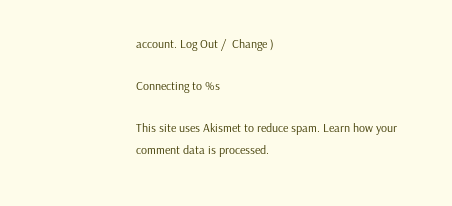account. Log Out /  Change )

Connecting to %s

This site uses Akismet to reduce spam. Learn how your comment data is processed.